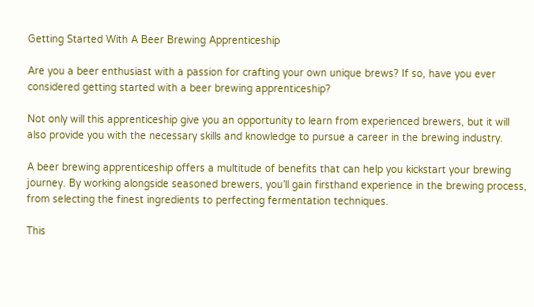Getting Started With A Beer Brewing Apprenticeship

Are you a beer enthusiast with a passion for crafting your own unique brews? If so, have you ever considered getting started with a beer brewing apprenticeship?

Not only will this apprenticeship give you an opportunity to learn from experienced brewers, but it will also provide you with the necessary skills and knowledge to pursue a career in the brewing industry.

A beer brewing apprenticeship offers a multitude of benefits that can help you kickstart your brewing journey. By working alongside seasoned brewers, you’ll gain firsthand experience in the brewing process, from selecting the finest ingredients to perfecting fermentation techniques.

This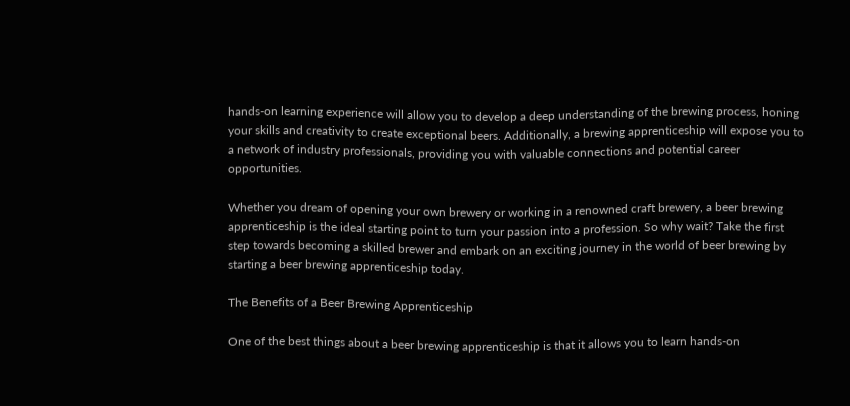hands-on learning experience will allow you to develop a deep understanding of the brewing process, honing your skills and creativity to create exceptional beers. Additionally, a brewing apprenticeship will expose you to a network of industry professionals, providing you with valuable connections and potential career opportunities.

Whether you dream of opening your own brewery or working in a renowned craft brewery, a beer brewing apprenticeship is the ideal starting point to turn your passion into a profession. So why wait? Take the first step towards becoming a skilled brewer and embark on an exciting journey in the world of beer brewing by starting a beer brewing apprenticeship today.

The Benefits of a Beer Brewing Apprenticeship

One of the best things about a beer brewing apprenticeship is that it allows you to learn hands-on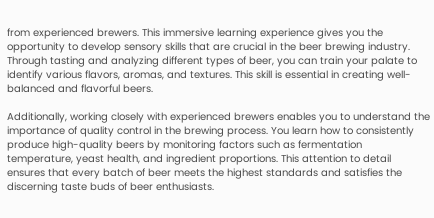from experienced brewers. This immersive learning experience gives you the opportunity to develop sensory skills that are crucial in the beer brewing industry. Through tasting and analyzing different types of beer, you can train your palate to identify various flavors, aromas, and textures. This skill is essential in creating well-balanced and flavorful beers.

Additionally, working closely with experienced brewers enables you to understand the importance of quality control in the brewing process. You learn how to consistently produce high-quality beers by monitoring factors such as fermentation temperature, yeast health, and ingredient proportions. This attention to detail ensures that every batch of beer meets the highest standards and satisfies the discerning taste buds of beer enthusiasts.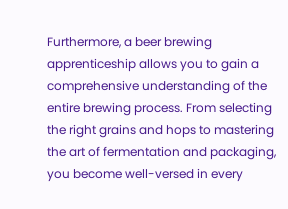Furthermore, a beer brewing apprenticeship allows you to gain a comprehensive understanding of the entire brewing process. From selecting the right grains and hops to mastering the art of fermentation and packaging, you become well-versed in every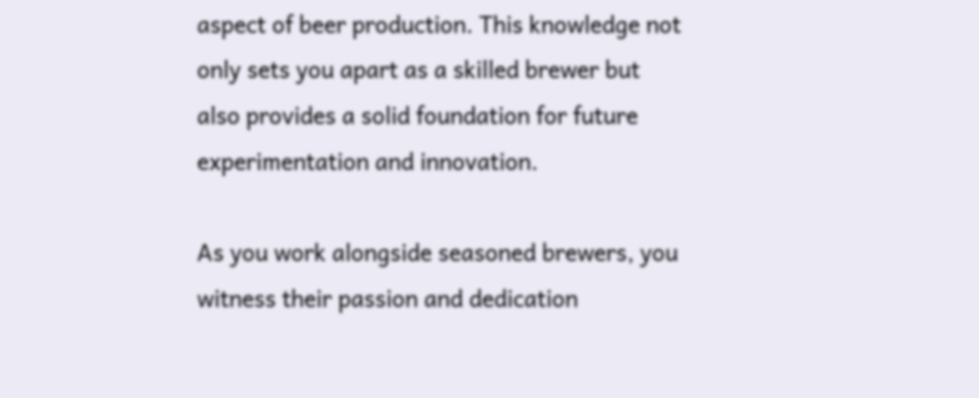aspect of beer production. This knowledge not only sets you apart as a skilled brewer but also provides a solid foundation for future experimentation and innovation.

As you work alongside seasoned brewers, you witness their passion and dedication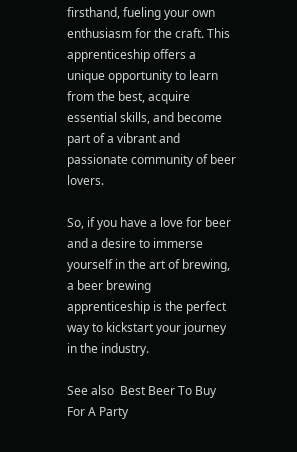firsthand, fueling your own enthusiasm for the craft. This apprenticeship offers a unique opportunity to learn from the best, acquire essential skills, and become part of a vibrant and passionate community of beer lovers.

So, if you have a love for beer and a desire to immerse yourself in the art of brewing, a beer brewing apprenticeship is the perfect way to kickstart your journey in the industry.

See also  Best Beer To Buy For A Party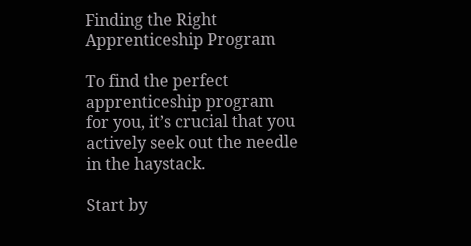Finding the Right Apprenticeship Program

To find the perfect apprenticeship program for you, it’s crucial that you actively seek out the needle in the haystack.

Start by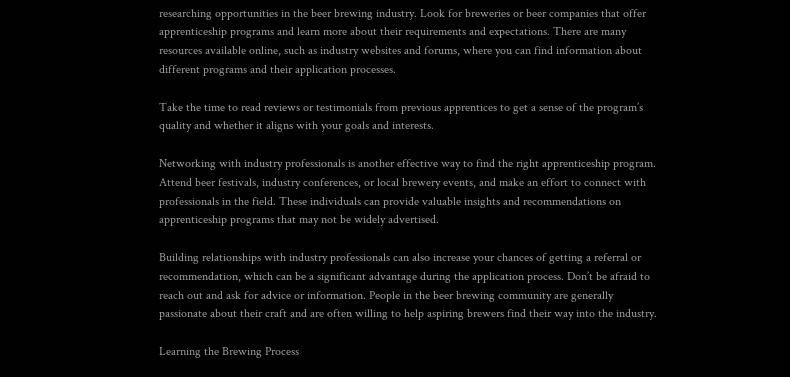researching opportunities in the beer brewing industry. Look for breweries or beer companies that offer apprenticeship programs and learn more about their requirements and expectations. There are many resources available online, such as industry websites and forums, where you can find information about different programs and their application processes.

Take the time to read reviews or testimonials from previous apprentices to get a sense of the program’s quality and whether it aligns with your goals and interests.

Networking with industry professionals is another effective way to find the right apprenticeship program. Attend beer festivals, industry conferences, or local brewery events, and make an effort to connect with professionals in the field. These individuals can provide valuable insights and recommendations on apprenticeship programs that may not be widely advertised.

Building relationships with industry professionals can also increase your chances of getting a referral or recommendation, which can be a significant advantage during the application process. Don’t be afraid to reach out and ask for advice or information. People in the beer brewing community are generally passionate about their craft and are often willing to help aspiring brewers find their way into the industry.

Learning the Brewing Process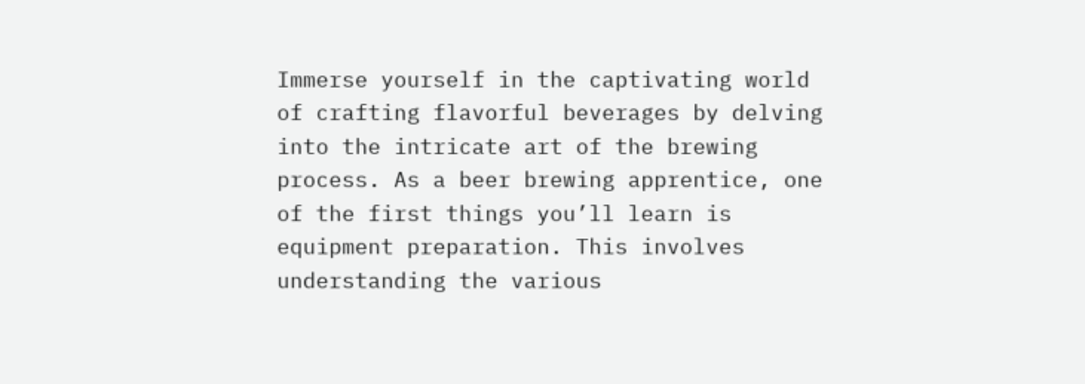Immerse yourself in the captivating world of crafting flavorful beverages by delving into the intricate art of the brewing process. As a beer brewing apprentice, one of the first things you’ll learn is equipment preparation. This involves understanding the various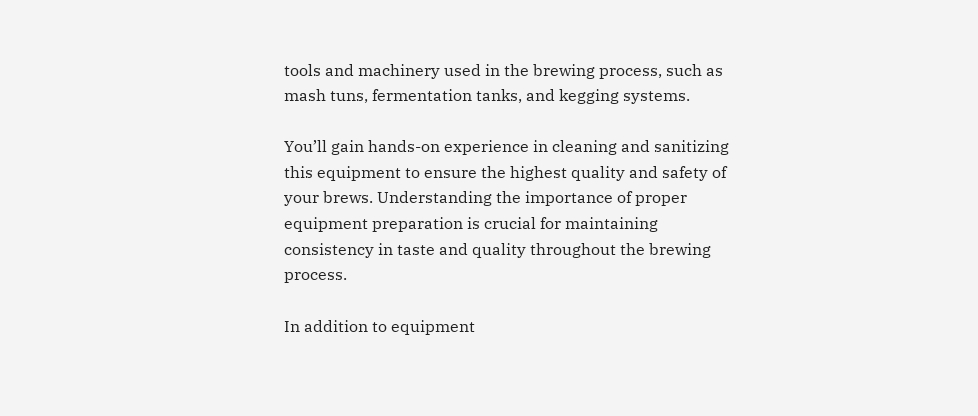tools and machinery used in the brewing process, such as mash tuns, fermentation tanks, and kegging systems.

You’ll gain hands-on experience in cleaning and sanitizing this equipment to ensure the highest quality and safety of your brews. Understanding the importance of proper equipment preparation is crucial for maintaining consistency in taste and quality throughout the brewing process.

In addition to equipment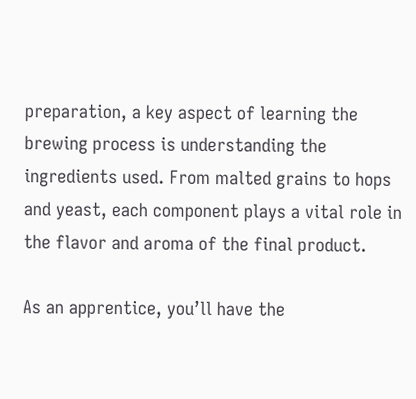preparation, a key aspect of learning the brewing process is understanding the ingredients used. From malted grains to hops and yeast, each component plays a vital role in the flavor and aroma of the final product.

As an apprentice, you’ll have the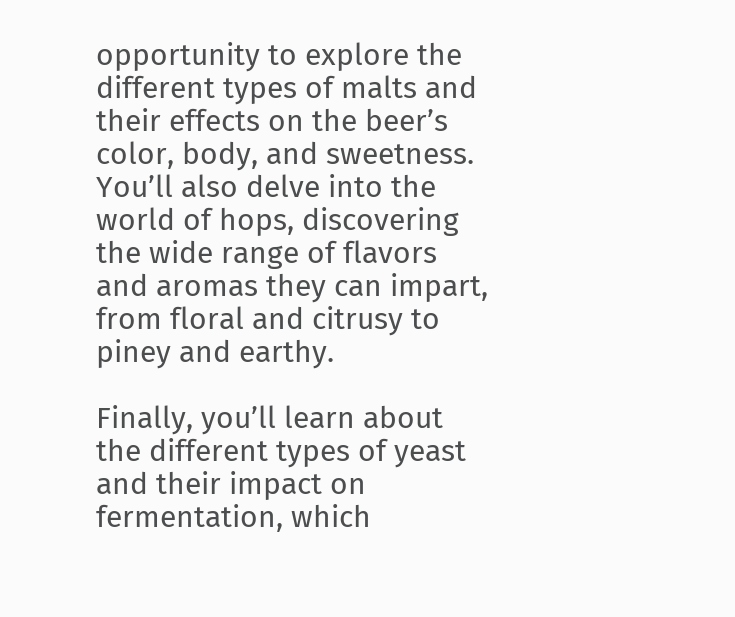opportunity to explore the different types of malts and their effects on the beer’s color, body, and sweetness. You’ll also delve into the world of hops, discovering the wide range of flavors and aromas they can impart, from floral and citrusy to piney and earthy.

Finally, you’ll learn about the different types of yeast and their impact on fermentation, which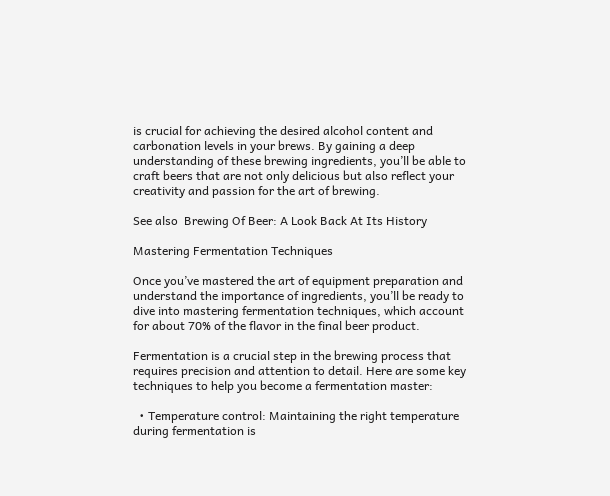is crucial for achieving the desired alcohol content and carbonation levels in your brews. By gaining a deep understanding of these brewing ingredients, you’ll be able to craft beers that are not only delicious but also reflect your creativity and passion for the art of brewing.

See also  Brewing Of Beer: A Look Back At Its History

Mastering Fermentation Techniques

Once you’ve mastered the art of equipment preparation and understand the importance of ingredients, you’ll be ready to dive into mastering fermentation techniques, which account for about 70% of the flavor in the final beer product.

Fermentation is a crucial step in the brewing process that requires precision and attention to detail. Here are some key techniques to help you become a fermentation master:

  • Temperature control: Maintaining the right temperature during fermentation is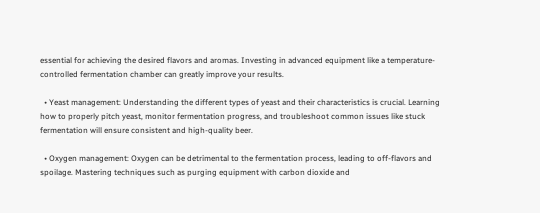essential for achieving the desired flavors and aromas. Investing in advanced equipment like a temperature-controlled fermentation chamber can greatly improve your results.

  • Yeast management: Understanding the different types of yeast and their characteristics is crucial. Learning how to properly pitch yeast, monitor fermentation progress, and troubleshoot common issues like stuck fermentation will ensure consistent and high-quality beer.

  • Oxygen management: Oxygen can be detrimental to the fermentation process, leading to off-flavors and spoilage. Mastering techniques such as purging equipment with carbon dioxide and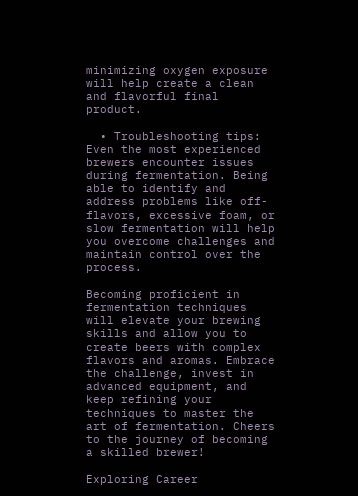minimizing oxygen exposure will help create a clean and flavorful final product.

  • Troubleshooting tips: Even the most experienced brewers encounter issues during fermentation. Being able to identify and address problems like off-flavors, excessive foam, or slow fermentation will help you overcome challenges and maintain control over the process.

Becoming proficient in fermentation techniques will elevate your brewing skills and allow you to create beers with complex flavors and aromas. Embrace the challenge, invest in advanced equipment, and keep refining your techniques to master the art of fermentation. Cheers to the journey of becoming a skilled brewer!

Exploring Career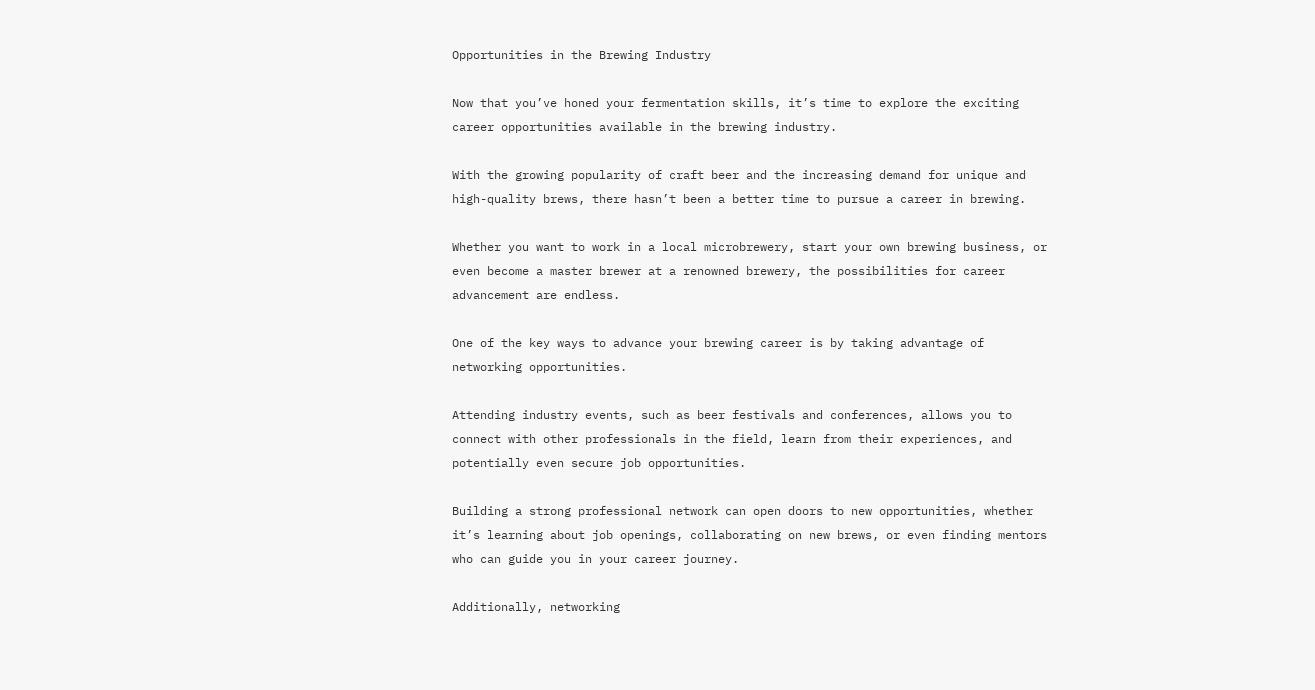Opportunities in the Brewing Industry

Now that you’ve honed your fermentation skills, it’s time to explore the exciting career opportunities available in the brewing industry.

With the growing popularity of craft beer and the increasing demand for unique and high-quality brews, there hasn’t been a better time to pursue a career in brewing.

Whether you want to work in a local microbrewery, start your own brewing business, or even become a master brewer at a renowned brewery, the possibilities for career advancement are endless.

One of the key ways to advance your brewing career is by taking advantage of networking opportunities.

Attending industry events, such as beer festivals and conferences, allows you to connect with other professionals in the field, learn from their experiences, and potentially even secure job opportunities.

Building a strong professional network can open doors to new opportunities, whether it’s learning about job openings, collaborating on new brews, or even finding mentors who can guide you in your career journey.

Additionally, networking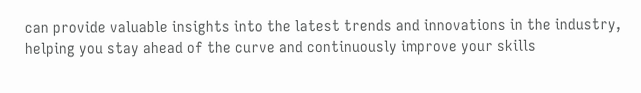can provide valuable insights into the latest trends and innovations in the industry, helping you stay ahead of the curve and continuously improve your skills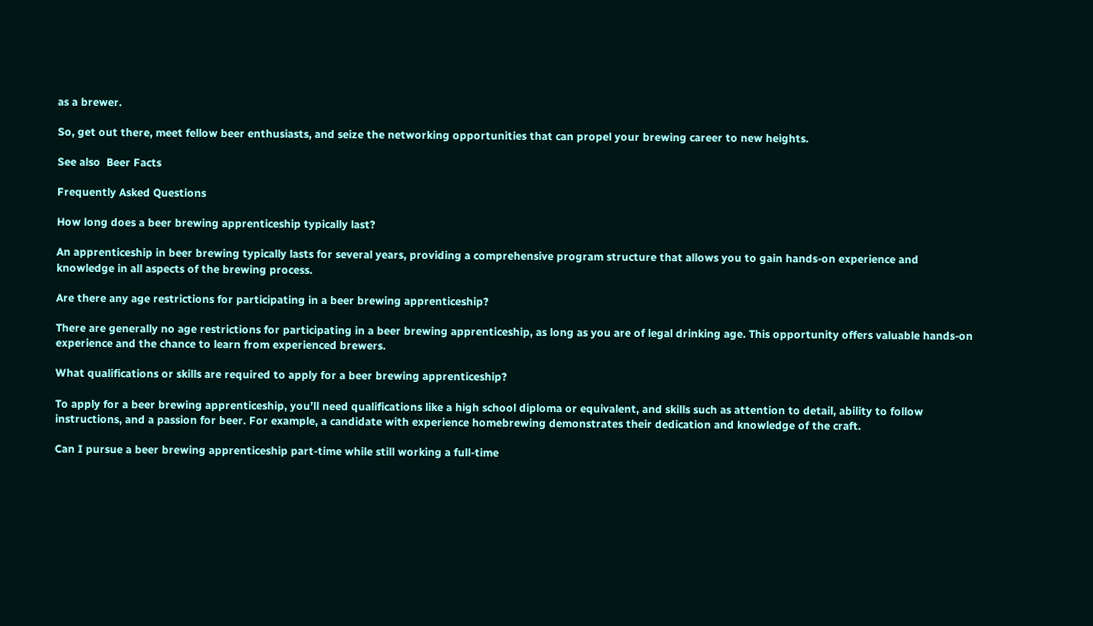as a brewer.

So, get out there, meet fellow beer enthusiasts, and seize the networking opportunities that can propel your brewing career to new heights.

See also  Beer Facts

Frequently Asked Questions

How long does a beer brewing apprenticeship typically last?

An apprenticeship in beer brewing typically lasts for several years, providing a comprehensive program structure that allows you to gain hands-on experience and knowledge in all aspects of the brewing process.

Are there any age restrictions for participating in a beer brewing apprenticeship?

There are generally no age restrictions for participating in a beer brewing apprenticeship, as long as you are of legal drinking age. This opportunity offers valuable hands-on experience and the chance to learn from experienced brewers.

What qualifications or skills are required to apply for a beer brewing apprenticeship?

To apply for a beer brewing apprenticeship, you’ll need qualifications like a high school diploma or equivalent, and skills such as attention to detail, ability to follow instructions, and a passion for beer. For example, a candidate with experience homebrewing demonstrates their dedication and knowledge of the craft.

Can I pursue a beer brewing apprenticeship part-time while still working a full-time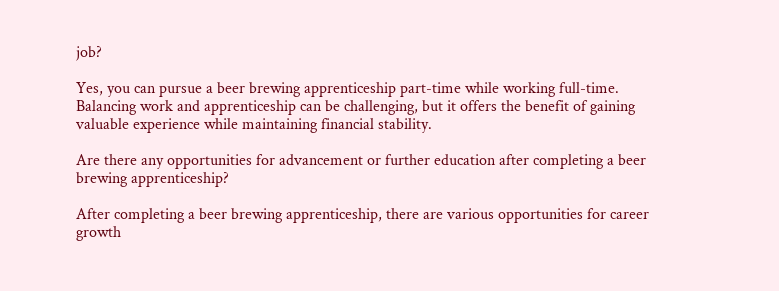job?

Yes, you can pursue a beer brewing apprenticeship part-time while working full-time. Balancing work and apprenticeship can be challenging, but it offers the benefit of gaining valuable experience while maintaining financial stability.

Are there any opportunities for advancement or further education after completing a beer brewing apprenticeship?

After completing a beer brewing apprenticeship, there are various opportunities for career growth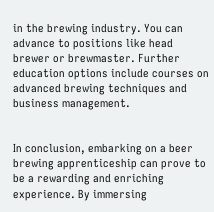in the brewing industry. You can advance to positions like head brewer or brewmaster. Further education options include courses on advanced brewing techniques and business management.


In conclusion, embarking on a beer brewing apprenticeship can prove to be a rewarding and enriching experience. By immersing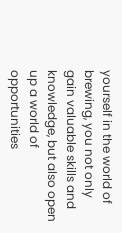yourself in the world of brewing, you not only gain valuable skills and knowledge, but also open up a world of opportunities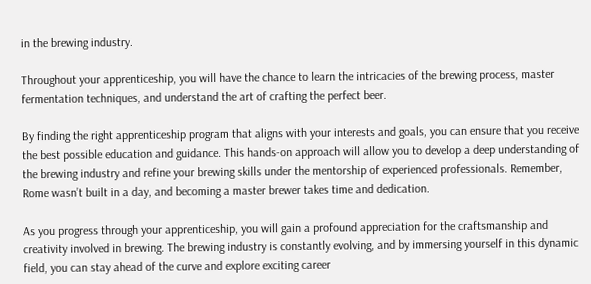in the brewing industry.

Throughout your apprenticeship, you will have the chance to learn the intricacies of the brewing process, master fermentation techniques, and understand the art of crafting the perfect beer.

By finding the right apprenticeship program that aligns with your interests and goals, you can ensure that you receive the best possible education and guidance. This hands-on approach will allow you to develop a deep understanding of the brewing industry and refine your brewing skills under the mentorship of experienced professionals. Remember, Rome wasn’t built in a day, and becoming a master brewer takes time and dedication.

As you progress through your apprenticeship, you will gain a profound appreciation for the craftsmanship and creativity involved in brewing. The brewing industry is constantly evolving, and by immersing yourself in this dynamic field, you can stay ahead of the curve and explore exciting career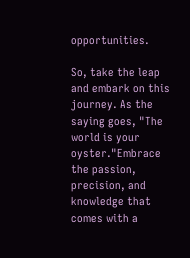opportunities.

So, take the leap and embark on this journey. As the saying goes, "The world is your oyster."Embrace the passion, precision, and knowledge that comes with a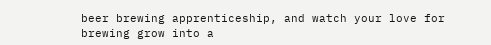beer brewing apprenticeship, and watch your love for brewing grow into a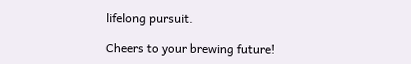lifelong pursuit.

Cheers to your brewing future!